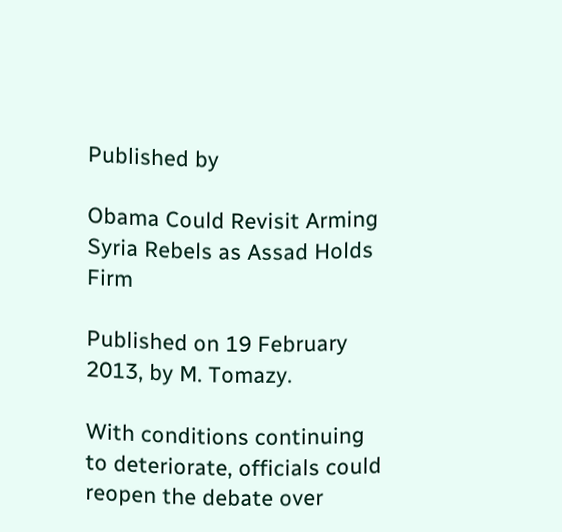Published by

Obama Could Revisit Arming Syria Rebels as Assad Holds Firm

Published on 19 February 2013, by M. Tomazy.

With conditions continuing to deteriorate, officials could reopen the debate over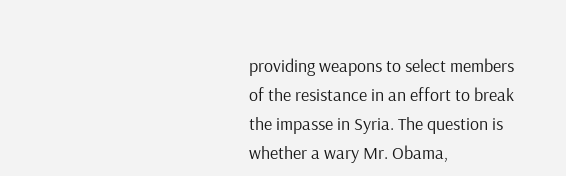providing weapons to select members of the resistance in an effort to break the impasse in Syria. The question is whether a wary Mr. Obama,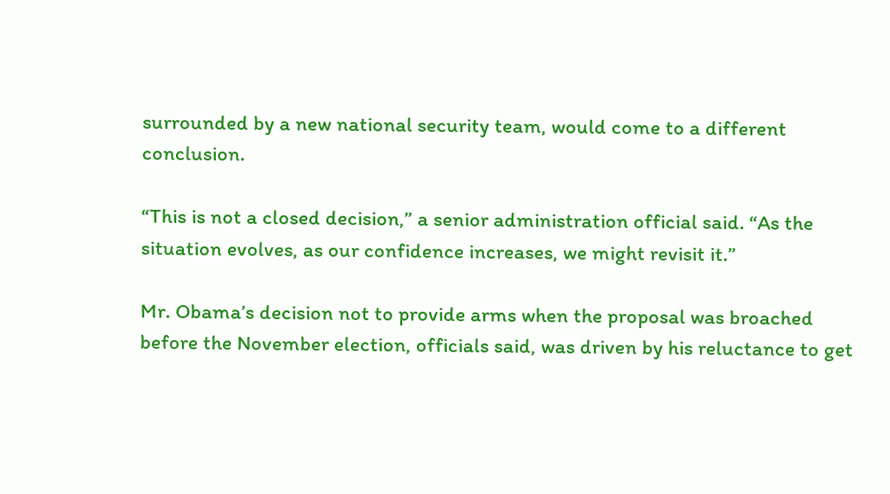surrounded by a new national security team, would come to a different conclusion.

“This is not a closed decision,” a senior administration official said. “As the situation evolves, as our confidence increases, we might revisit it.”

Mr. Obama’s decision not to provide arms when the proposal was broached before the November election, officials said, was driven by his reluctance to get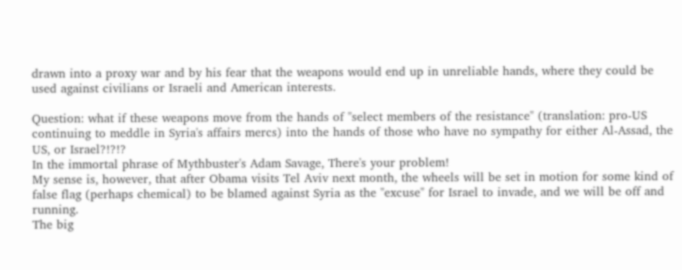drawn into a proxy war and by his fear that the weapons would end up in unreliable hands, where they could be used against civilians or Israeli and American interests.

Question: what if these weapons move from the hands of "select members of the resistance" (translation: pro-US continuing to meddle in Syria's affairs mercs) into the hands of those who have no sympathy for either Al-Assad, the US, or Israel?!?!?
In the immortal phrase of Mythbuster's Adam Savage, There's your problem!
My sense is, however, that after Obama visits Tel Aviv next month, the wheels will be set in motion for some kind of false flag (perhaps chemical) to be blamed against Syria as the "excuse" for Israel to invade, and we will be off and running.
The big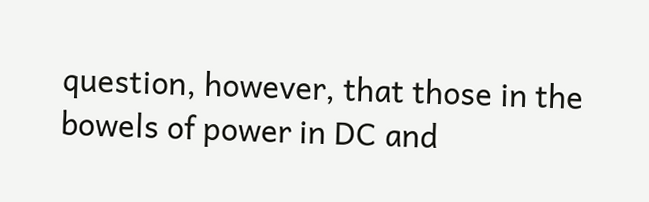question, however, that those in the bowels of power in DC and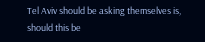Tel Aviv should be asking themselves is, should this be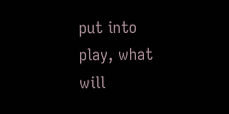put into play, what will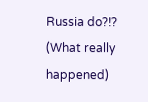Russia do?!?
(What really happened)